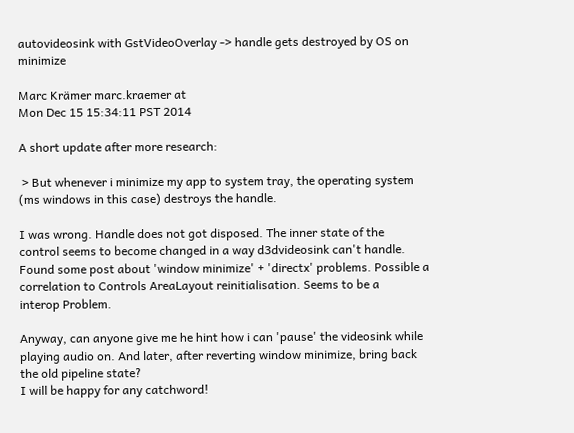autovideosink with GstVideoOverlay -> handle gets destroyed by OS on minimize

Marc Krämer marc.kraemer at
Mon Dec 15 15:34:11 PST 2014

A short update after more research:

 > But whenever i minimize my app to system tray, the operating system
(ms windows in this case) destroys the handle.

I was wrong. Handle does not got disposed. The inner state of the
control seems to become changed in a way d3dvideosink can't handle.
Found some post about 'window minimize' + 'directx' problems. Possible a
correlation to Controls AreaLayout reinitialisation. Seems to be a
interop Problem.

Anyway, can anyone give me he hint how i can 'pause' the videosink while
playing audio on. And later, after reverting window minimize, bring back
the old pipeline state?
I will be happy for any catchword!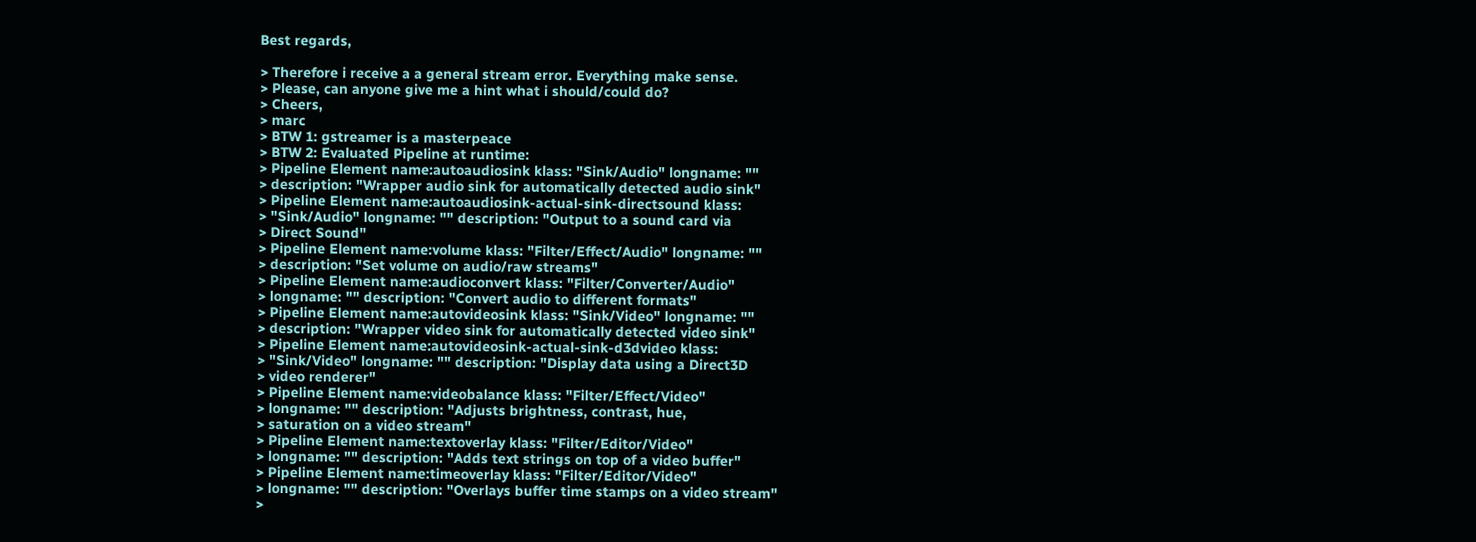Best regards,

> Therefore i receive a a general stream error. Everything make sense.
> Please, can anyone give me a hint what i should/could do?
> Cheers,
> marc
> BTW 1: gstreamer is a masterpeace
> BTW 2: Evaluated Pipeline at runtime:
> Pipeline Element name:autoaudiosink klass: "Sink/Audio" longname: ""
> description: "Wrapper audio sink for automatically detected audio sink"
> Pipeline Element name:autoaudiosink-actual-sink-directsound klass:
> "Sink/Audio" longname: "" description: "Output to a sound card via
> Direct Sound"
> Pipeline Element name:volume klass: "Filter/Effect/Audio" longname: ""
> description: "Set volume on audio/raw streams"
> Pipeline Element name:audioconvert klass: "Filter/Converter/Audio"
> longname: "" description: "Convert audio to different formats"
> Pipeline Element name:autovideosink klass: "Sink/Video" longname: ""
> description: "Wrapper video sink for automatically detected video sink"
> Pipeline Element name:autovideosink-actual-sink-d3dvideo klass:
> "Sink/Video" longname: "" description: "Display data using a Direct3D
> video renderer"
> Pipeline Element name:videobalance klass: "Filter/Effect/Video"
> longname: "" description: "Adjusts brightness, contrast, hue,
> saturation on a video stream"
> Pipeline Element name:textoverlay klass: "Filter/Editor/Video"
> longname: "" description: "Adds text strings on top of a video buffer"
> Pipeline Element name:timeoverlay klass: "Filter/Editor/Video"
> longname: "" description: "Overlays buffer time stamps on a video stream"
>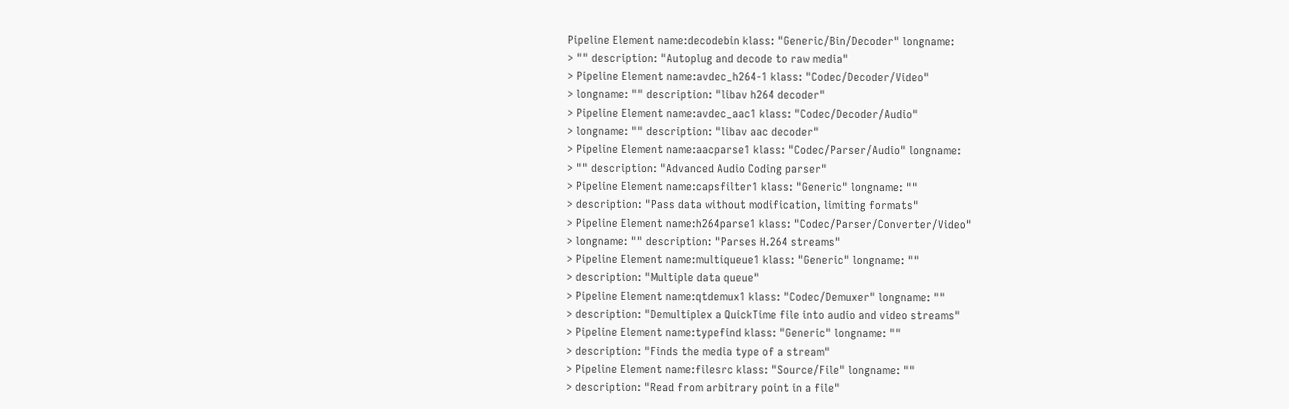Pipeline Element name:decodebin klass: "Generic/Bin/Decoder" longname:
> "" description: "Autoplug and decode to raw media"
> Pipeline Element name:avdec_h264-1 klass: "Codec/Decoder/Video"
> longname: "" description: "libav h264 decoder"
> Pipeline Element name:avdec_aac1 klass: "Codec/Decoder/Audio"
> longname: "" description: "libav aac decoder"
> Pipeline Element name:aacparse1 klass: "Codec/Parser/Audio" longname:
> "" description: "Advanced Audio Coding parser"
> Pipeline Element name:capsfilter1 klass: "Generic" longname: ""
> description: "Pass data without modification, limiting formats"
> Pipeline Element name:h264parse1 klass: "Codec/Parser/Converter/Video"
> longname: "" description: "Parses H.264 streams"
> Pipeline Element name:multiqueue1 klass: "Generic" longname: ""
> description: "Multiple data queue"
> Pipeline Element name:qtdemux1 klass: "Codec/Demuxer" longname: ""
> description: "Demultiplex a QuickTime file into audio and video streams"
> Pipeline Element name:typefind klass: "Generic" longname: ""
> description: "Finds the media type of a stream"
> Pipeline Element name:filesrc klass: "Source/File" longname: ""
> description: "Read from arbitrary point in a file"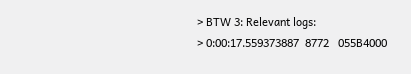> BTW 3: Relevant logs:
> 0:00:17.559373887  8772   055B4000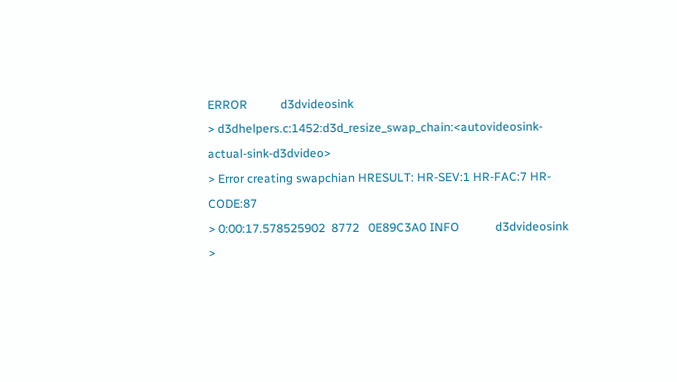ERROR           d3dvideosink
> d3dhelpers.c:1452:d3d_resize_swap_chain:<autovideosink-actual-sink-d3dvideo>
> Error creating swapchian HRESULT: HR-SEV:1 HR-FAC:7 HR-CODE:87
> 0:00:17.578525902  8772   0E89C3A0 INFO            d3dvideosink
>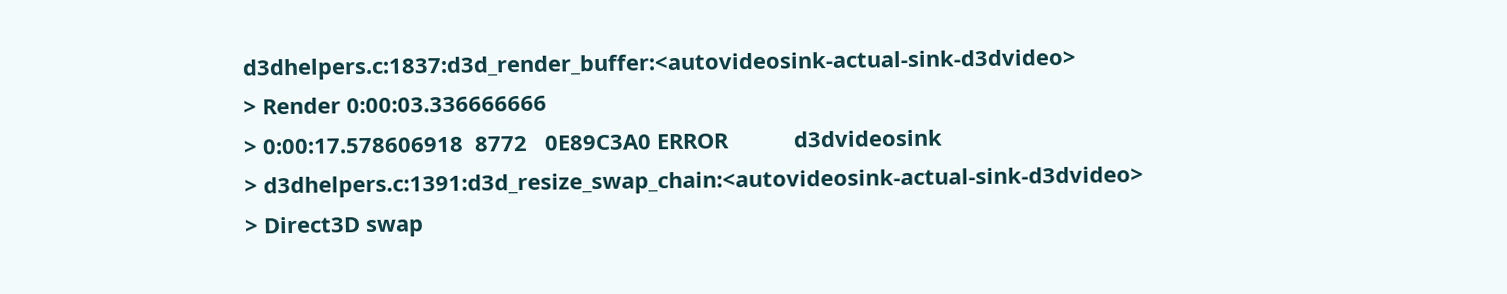d3dhelpers.c:1837:d3d_render_buffer:<autovideosink-actual-sink-d3dvideo>
> Render 0:00:03.336666666
> 0:00:17.578606918  8772   0E89C3A0 ERROR           d3dvideosink
> d3dhelpers.c:1391:d3d_resize_swap_chain:<autovideosink-actual-sink-d3dvideo>
> Direct3D swap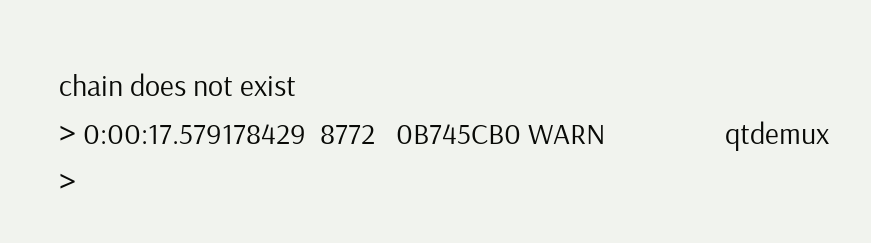chain does not exist
> 0:00:17.579178429  8772   0B745CB0 WARN                 qtdemux
>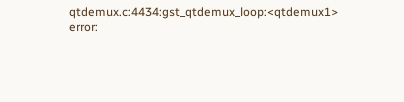qtdemux.c:4434:gst_qtdemux_loop:<qtdemux1> error: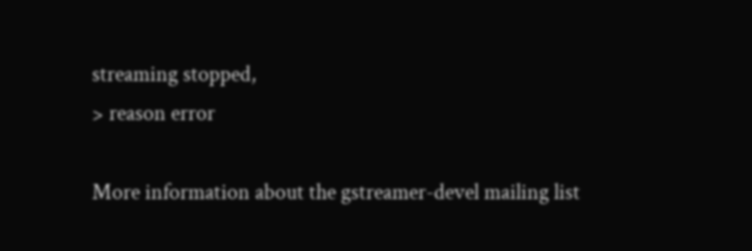streaming stopped,
> reason error

More information about the gstreamer-devel mailing list